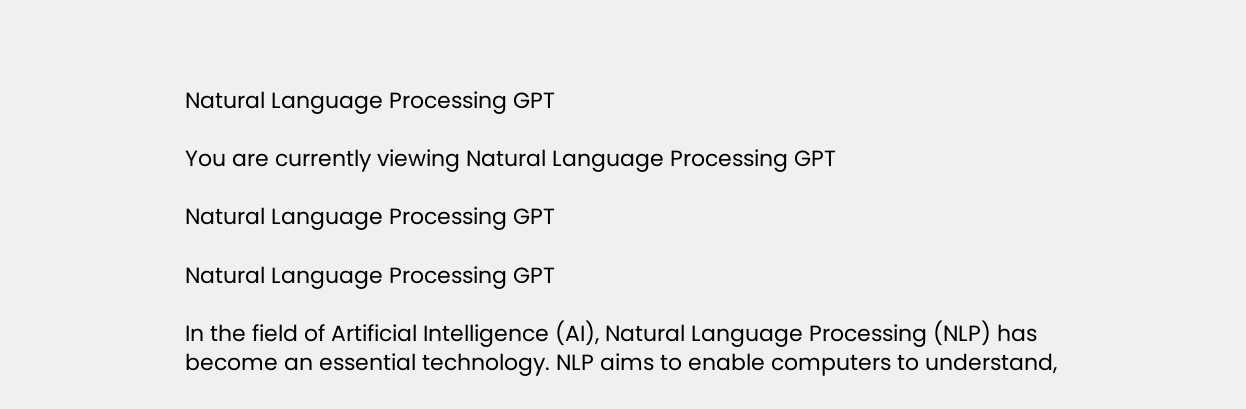Natural Language Processing GPT

You are currently viewing Natural Language Processing GPT

Natural Language Processing GPT

Natural Language Processing GPT

In the field of Artificial Intelligence (AI), Natural Language Processing (NLP) has become an essential technology. NLP aims to enable computers to understand,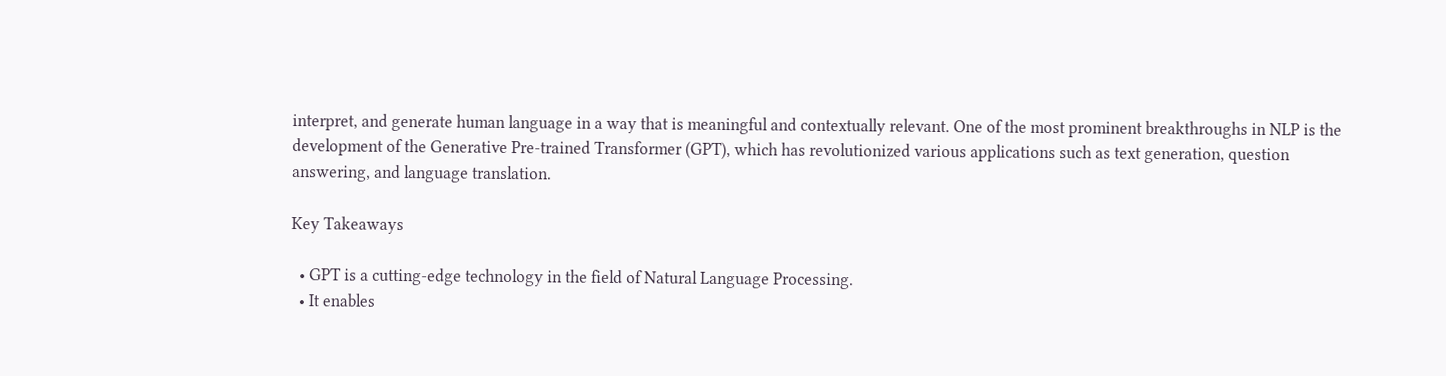interpret, and generate human language in a way that is meaningful and contextually relevant. One of the most prominent breakthroughs in NLP is the development of the Generative Pre-trained Transformer (GPT), which has revolutionized various applications such as text generation, question answering, and language translation.

Key Takeaways

  • GPT is a cutting-edge technology in the field of Natural Language Processing.
  • It enables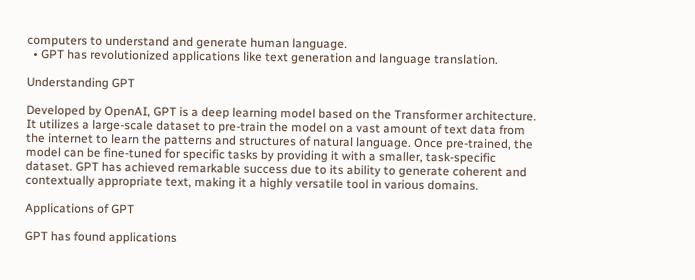computers to understand and generate human language.
  • GPT has revolutionized applications like text generation and language translation.

Understanding GPT

Developed by OpenAI, GPT is a deep learning model based on the Transformer architecture. It utilizes a large-scale dataset to pre-train the model on a vast amount of text data from the internet to learn the patterns and structures of natural language. Once pre-trained, the model can be fine-tuned for specific tasks by providing it with a smaller, task-specific dataset. GPT has achieved remarkable success due to its ability to generate coherent and contextually appropriate text, making it a highly versatile tool in various domains.

Applications of GPT

GPT has found applications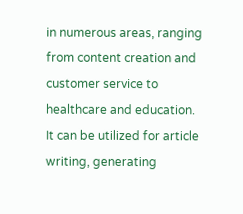in numerous areas, ranging from content creation and customer service to healthcare and education. It can be utilized for article writing, generating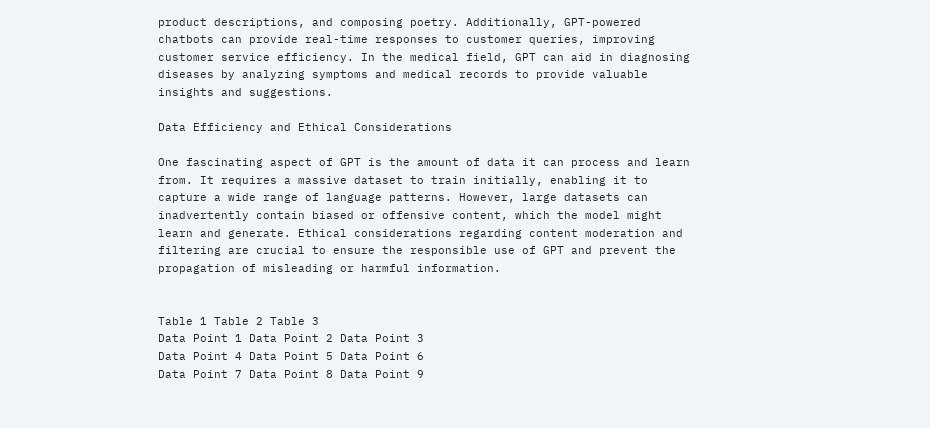product descriptions, and composing poetry. Additionally, GPT-powered chatbots can provide real-time responses to customer queries, improving customer service efficiency. In the medical field, GPT can aid in diagnosing diseases by analyzing symptoms and medical records to provide valuable insights and suggestions.

Data Efficiency and Ethical Considerations

One fascinating aspect of GPT is the amount of data it can process and learn from. It requires a massive dataset to train initially, enabling it to capture a wide range of language patterns. However, large datasets can inadvertently contain biased or offensive content, which the model might learn and generate. Ethical considerations regarding content moderation and filtering are crucial to ensure the responsible use of GPT and prevent the propagation of misleading or harmful information.


Table 1 Table 2 Table 3
Data Point 1 Data Point 2 Data Point 3
Data Point 4 Data Point 5 Data Point 6
Data Point 7 Data Point 8 Data Point 9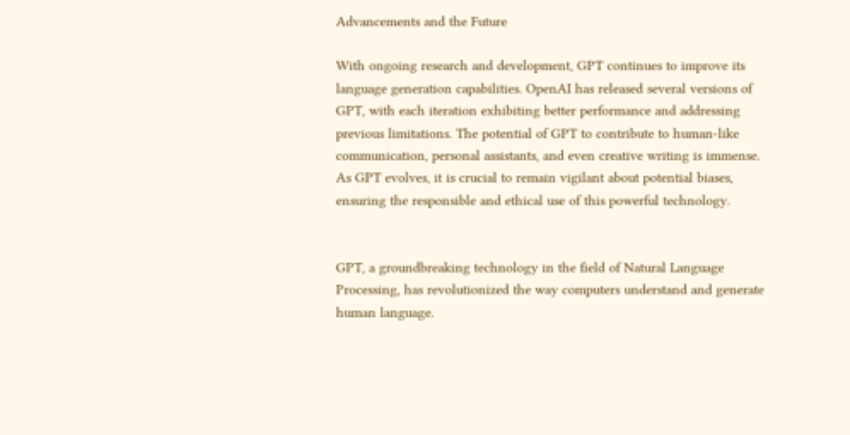Advancements and the Future

With ongoing research and development, GPT continues to improve its language generation capabilities. OpenAI has released several versions of GPT, with each iteration exhibiting better performance and addressing previous limitations. The potential of GPT to contribute to human-like communication, personal assistants, and even creative writing is immense. As GPT evolves, it is crucial to remain vigilant about potential biases, ensuring the responsible and ethical use of this powerful technology.


GPT, a groundbreaking technology in the field of Natural Language Processing, has revolutionized the way computers understand and generate human language.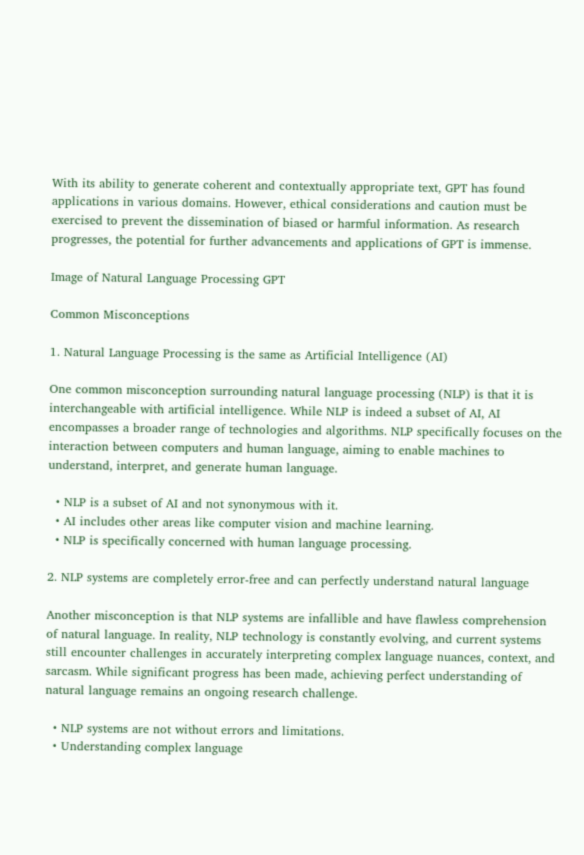With its ability to generate coherent and contextually appropriate text, GPT has found applications in various domains. However, ethical considerations and caution must be exercised to prevent the dissemination of biased or harmful information. As research progresses, the potential for further advancements and applications of GPT is immense.

Image of Natural Language Processing GPT

Common Misconceptions

1. Natural Language Processing is the same as Artificial Intelligence (AI)

One common misconception surrounding natural language processing (NLP) is that it is interchangeable with artificial intelligence. While NLP is indeed a subset of AI, AI encompasses a broader range of technologies and algorithms. NLP specifically focuses on the interaction between computers and human language, aiming to enable machines to understand, interpret, and generate human language.

  • NLP is a subset of AI and not synonymous with it.
  • AI includes other areas like computer vision and machine learning.
  • NLP is specifically concerned with human language processing.

2. NLP systems are completely error-free and can perfectly understand natural language

Another misconception is that NLP systems are infallible and have flawless comprehension of natural language. In reality, NLP technology is constantly evolving, and current systems still encounter challenges in accurately interpreting complex language nuances, context, and sarcasm. While significant progress has been made, achieving perfect understanding of natural language remains an ongoing research challenge.

  • NLP systems are not without errors and limitations.
  • Understanding complex language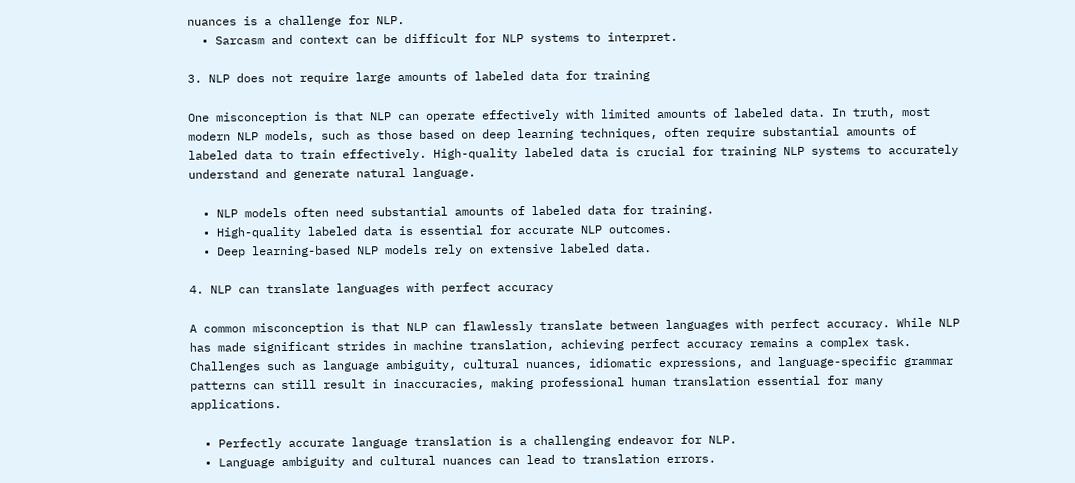nuances is a challenge for NLP.
  • Sarcasm and context can be difficult for NLP systems to interpret.

3. NLP does not require large amounts of labeled data for training

One misconception is that NLP can operate effectively with limited amounts of labeled data. In truth, most modern NLP models, such as those based on deep learning techniques, often require substantial amounts of labeled data to train effectively. High-quality labeled data is crucial for training NLP systems to accurately understand and generate natural language.

  • NLP models often need substantial amounts of labeled data for training.
  • High-quality labeled data is essential for accurate NLP outcomes.
  • Deep learning-based NLP models rely on extensive labeled data.

4. NLP can translate languages with perfect accuracy

A common misconception is that NLP can flawlessly translate between languages with perfect accuracy. While NLP has made significant strides in machine translation, achieving perfect accuracy remains a complex task. Challenges such as language ambiguity, cultural nuances, idiomatic expressions, and language-specific grammar patterns can still result in inaccuracies, making professional human translation essential for many applications.

  • Perfectly accurate language translation is a challenging endeavor for NLP.
  • Language ambiguity and cultural nuances can lead to translation errors.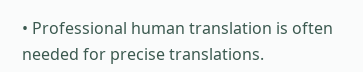• Professional human translation is often needed for precise translations.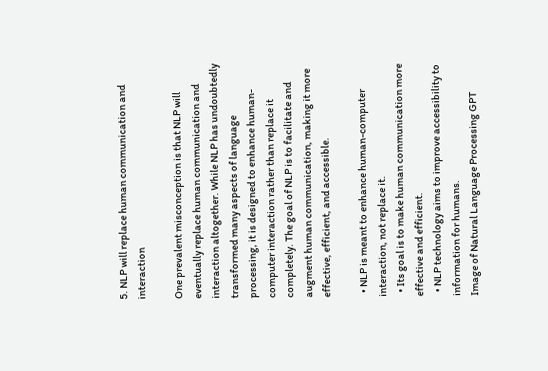5. NLP will replace human communication and interaction

One prevalent misconception is that NLP will eventually replace human communication and interaction altogether. While NLP has undoubtedly transformed many aspects of language processing, it is designed to enhance human-computer interaction rather than replace it completely. The goal of NLP is to facilitate and augment human communication, making it more effective, efficient, and accessible.

  • NLP is meant to enhance human-computer interaction, not replace it.
  • Its goal is to make human communication more effective and efficient.
  • NLP technology aims to improve accessibility to information for humans.
Image of Natural Language Processing GPT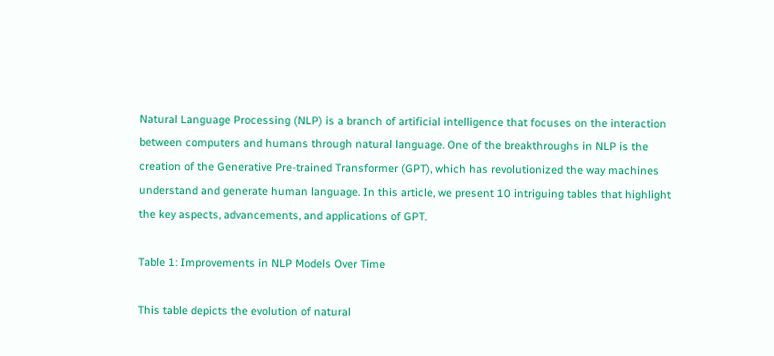Natural Language Processing (NLP) is a branch of artificial intelligence that focuses on the interaction between computers and humans through natural language. One of the breakthroughs in NLP is the creation of the Generative Pre-trained Transformer (GPT), which has revolutionized the way machines understand and generate human language. In this article, we present 10 intriguing tables that highlight the key aspects, advancements, and applications of GPT.

Table 1: Improvements in NLP Models Over Time

This table depicts the evolution of natural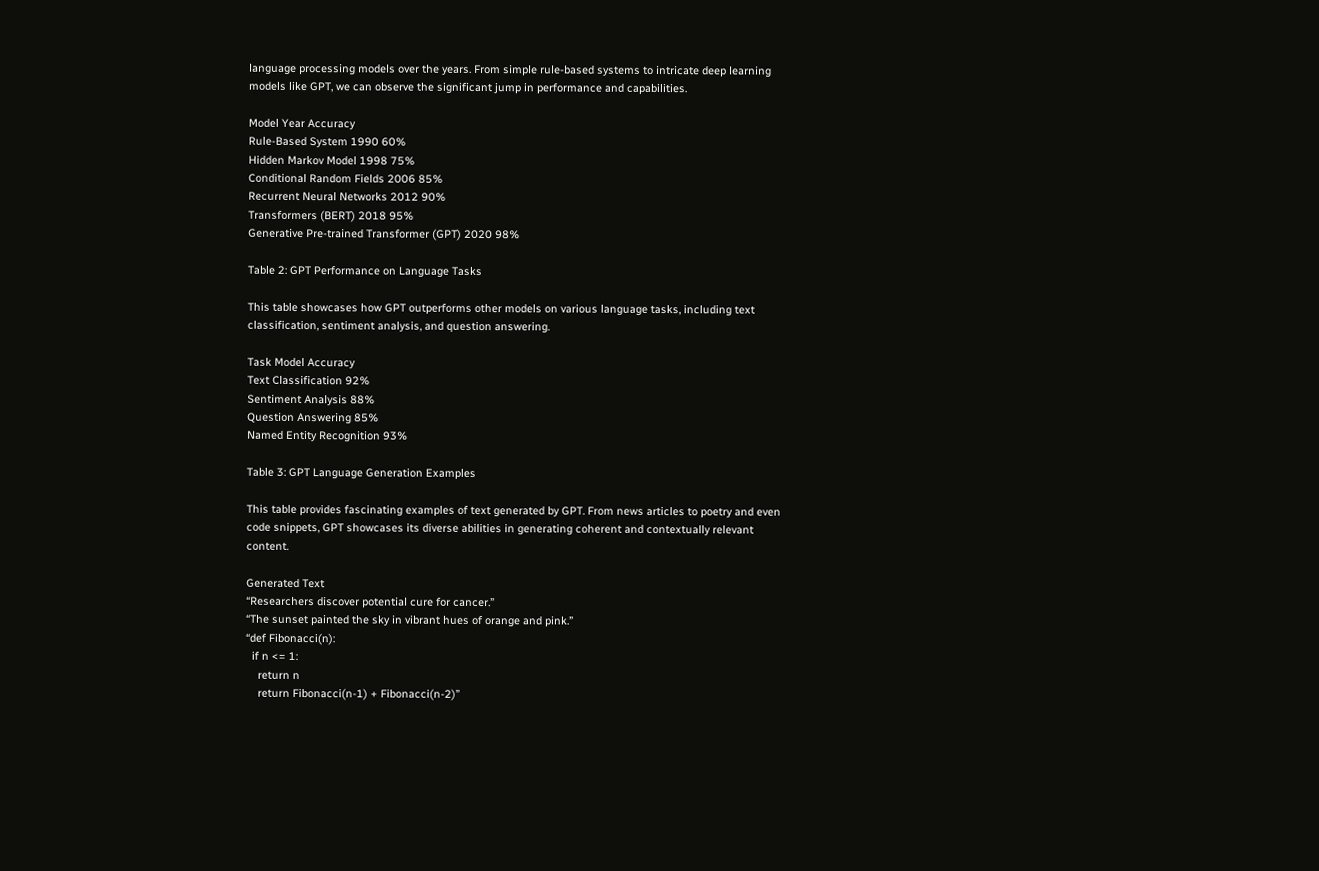language processing models over the years. From simple rule-based systems to intricate deep learning models like GPT, we can observe the significant jump in performance and capabilities.

Model Year Accuracy
Rule-Based System 1990 60%
Hidden Markov Model 1998 75%
Conditional Random Fields 2006 85%
Recurrent Neural Networks 2012 90%
Transformers (BERT) 2018 95%
Generative Pre-trained Transformer (GPT) 2020 98%

Table 2: GPT Performance on Language Tasks

This table showcases how GPT outperforms other models on various language tasks, including text classification, sentiment analysis, and question answering.

Task Model Accuracy
Text Classification 92%
Sentiment Analysis 88%
Question Answering 85%
Named Entity Recognition 93%

Table 3: GPT Language Generation Examples

This table provides fascinating examples of text generated by GPT. From news articles to poetry and even code snippets, GPT showcases its diverse abilities in generating coherent and contextually relevant content.

Generated Text
“Researchers discover potential cure for cancer.”
“The sunset painted the sky in vibrant hues of orange and pink.”
“def Fibonacci(n):
  if n <= 1:
    return n
    return Fibonacci(n-1) + Fibonacci(n-2)”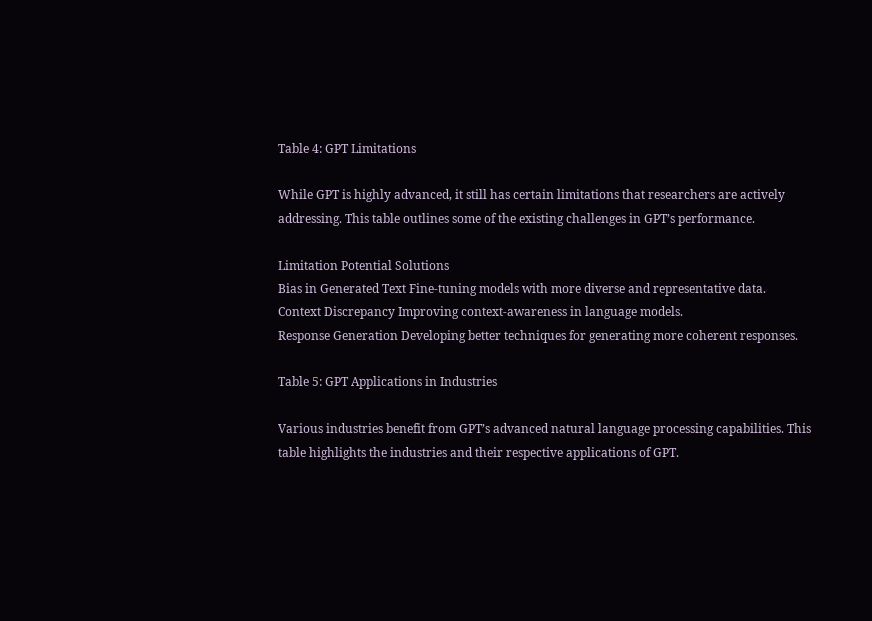Table 4: GPT Limitations

While GPT is highly advanced, it still has certain limitations that researchers are actively addressing. This table outlines some of the existing challenges in GPT’s performance.

Limitation Potential Solutions
Bias in Generated Text Fine-tuning models with more diverse and representative data.
Context Discrepancy Improving context-awareness in language models.
Response Generation Developing better techniques for generating more coherent responses.

Table 5: GPT Applications in Industries

Various industries benefit from GPT’s advanced natural language processing capabilities. This table highlights the industries and their respective applications of GPT.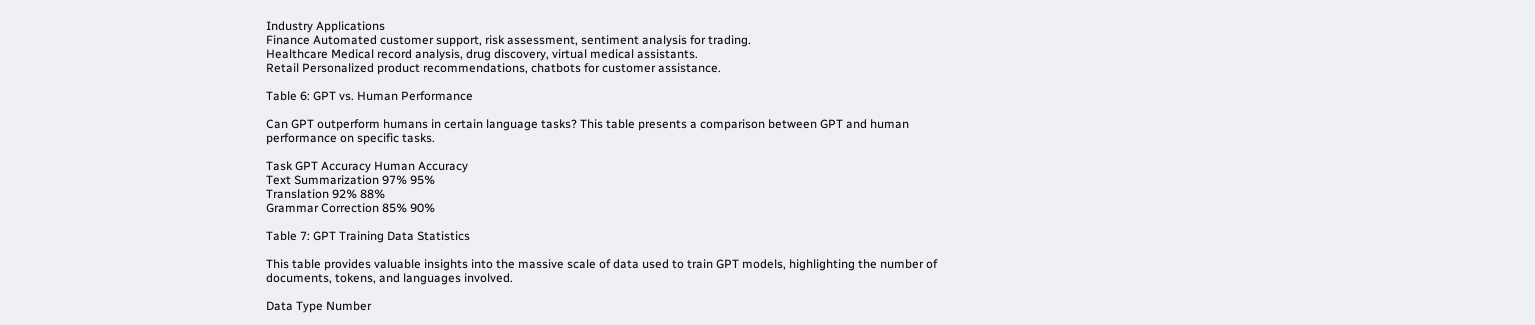Industry Applications
Finance Automated customer support, risk assessment, sentiment analysis for trading.
Healthcare Medical record analysis, drug discovery, virtual medical assistants.
Retail Personalized product recommendations, chatbots for customer assistance.

Table 6: GPT vs. Human Performance

Can GPT outperform humans in certain language tasks? This table presents a comparison between GPT and human performance on specific tasks.

Task GPT Accuracy Human Accuracy
Text Summarization 97% 95%
Translation 92% 88%
Grammar Correction 85% 90%

Table 7: GPT Training Data Statistics

This table provides valuable insights into the massive scale of data used to train GPT models, highlighting the number of documents, tokens, and languages involved.

Data Type Number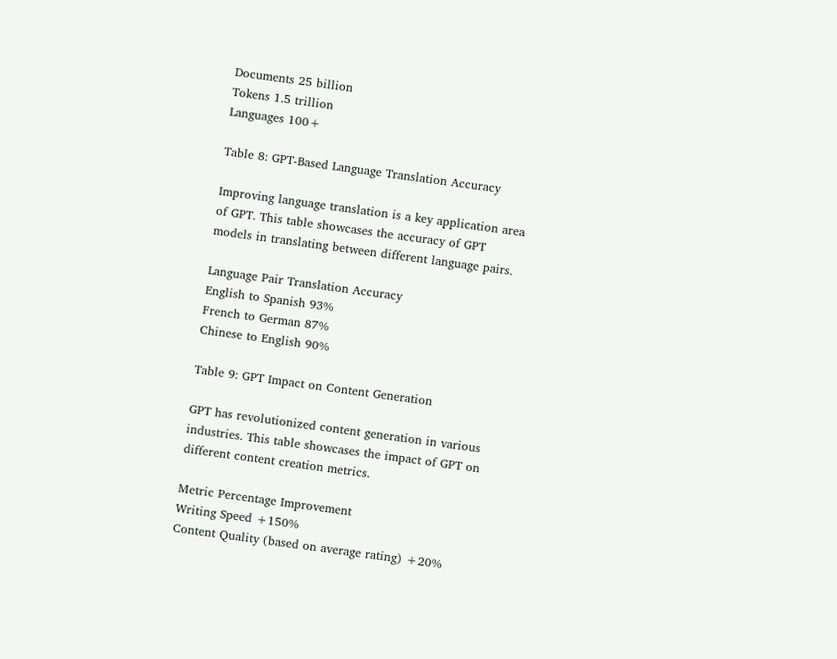Documents 25 billion
Tokens 1.5 trillion
Languages 100+

Table 8: GPT-Based Language Translation Accuracy

Improving language translation is a key application area of GPT. This table showcases the accuracy of GPT models in translating between different language pairs.

Language Pair Translation Accuracy
English to Spanish 93%
French to German 87%
Chinese to English 90%

Table 9: GPT Impact on Content Generation

GPT has revolutionized content generation in various industries. This table showcases the impact of GPT on different content creation metrics.

Metric Percentage Improvement
Writing Speed +150%
Content Quality (based on average rating) +20%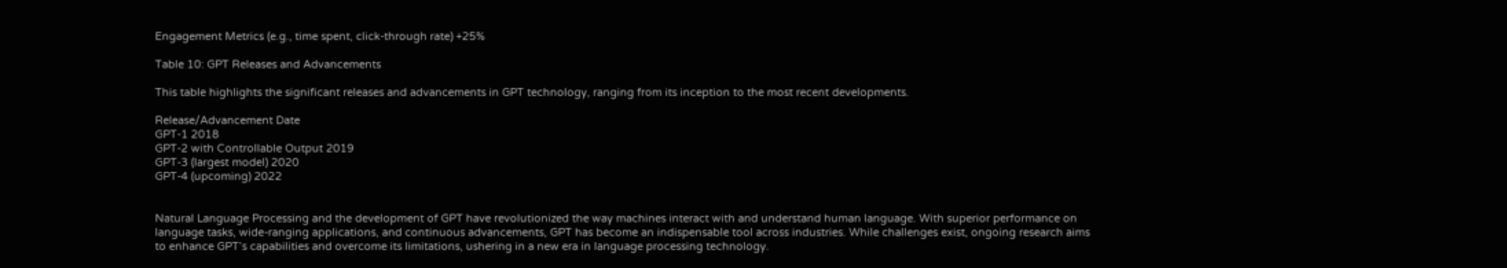Engagement Metrics (e.g., time spent, click-through rate) +25%

Table 10: GPT Releases and Advancements

This table highlights the significant releases and advancements in GPT technology, ranging from its inception to the most recent developments.

Release/Advancement Date
GPT-1 2018
GPT-2 with Controllable Output 2019
GPT-3 (largest model) 2020
GPT-4 (upcoming) 2022


Natural Language Processing and the development of GPT have revolutionized the way machines interact with and understand human language. With superior performance on language tasks, wide-ranging applications, and continuous advancements, GPT has become an indispensable tool across industries. While challenges exist, ongoing research aims to enhance GPT’s capabilities and overcome its limitations, ushering in a new era in language processing technology.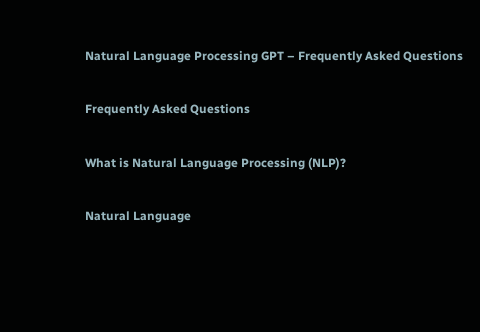Natural Language Processing GPT – Frequently Asked Questions

Frequently Asked Questions

What is Natural Language Processing (NLP)?

Natural Language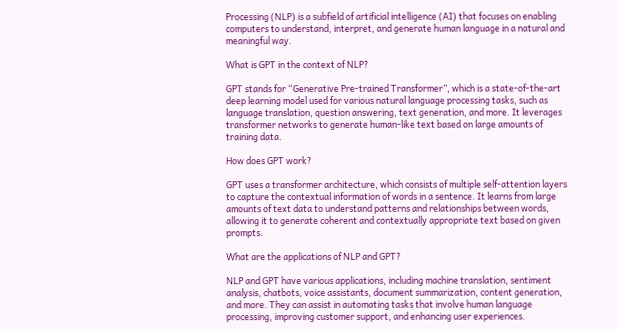Processing (NLP) is a subfield of artificial intelligence (AI) that focuses on enabling computers to understand, interpret, and generate human language in a natural and meaningful way.

What is GPT in the context of NLP?

GPT stands for “Generative Pre-trained Transformer”, which is a state-of-the-art deep learning model used for various natural language processing tasks, such as language translation, question answering, text generation, and more. It leverages transformer networks to generate human-like text based on large amounts of training data.

How does GPT work?

GPT uses a transformer architecture, which consists of multiple self-attention layers to capture the contextual information of words in a sentence. It learns from large amounts of text data to understand patterns and relationships between words, allowing it to generate coherent and contextually appropriate text based on given prompts.

What are the applications of NLP and GPT?

NLP and GPT have various applications, including machine translation, sentiment analysis, chatbots, voice assistants, document summarization, content generation, and more. They can assist in automating tasks that involve human language processing, improving customer support, and enhancing user experiences.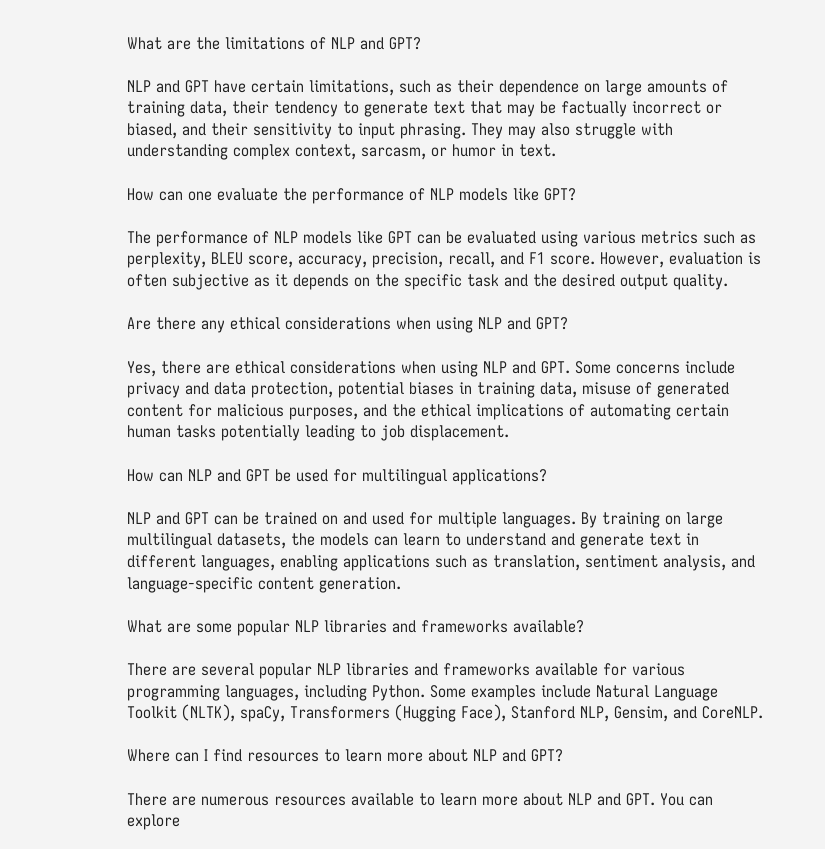What are the limitations of NLP and GPT?

NLP and GPT have certain limitations, such as their dependence on large amounts of training data, their tendency to generate text that may be factually incorrect or biased, and their sensitivity to input phrasing. They may also struggle with understanding complex context, sarcasm, or humor in text.

How can one evaluate the performance of NLP models like GPT?

The performance of NLP models like GPT can be evaluated using various metrics such as perplexity, BLEU score, accuracy, precision, recall, and F1 score. However, evaluation is often subjective as it depends on the specific task and the desired output quality.

Are there any ethical considerations when using NLP and GPT?

Yes, there are ethical considerations when using NLP and GPT. Some concerns include privacy and data protection, potential biases in training data, misuse of generated content for malicious purposes, and the ethical implications of automating certain human tasks potentially leading to job displacement.

How can NLP and GPT be used for multilingual applications?

NLP and GPT can be trained on and used for multiple languages. By training on large multilingual datasets, the models can learn to understand and generate text in different languages, enabling applications such as translation, sentiment analysis, and language-specific content generation.

What are some popular NLP libraries and frameworks available?

There are several popular NLP libraries and frameworks available for various programming languages, including Python. Some examples include Natural Language Toolkit (NLTK), spaCy, Transformers (Hugging Face), Stanford NLP, Gensim, and CoreNLP.

Where can I find resources to learn more about NLP and GPT?

There are numerous resources available to learn more about NLP and GPT. You can explore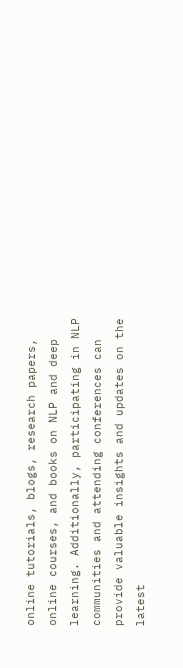online tutorials, blogs, research papers, online courses, and books on NLP and deep learning. Additionally, participating in NLP communities and attending conferences can provide valuable insights and updates on the latest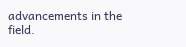advancements in the field.